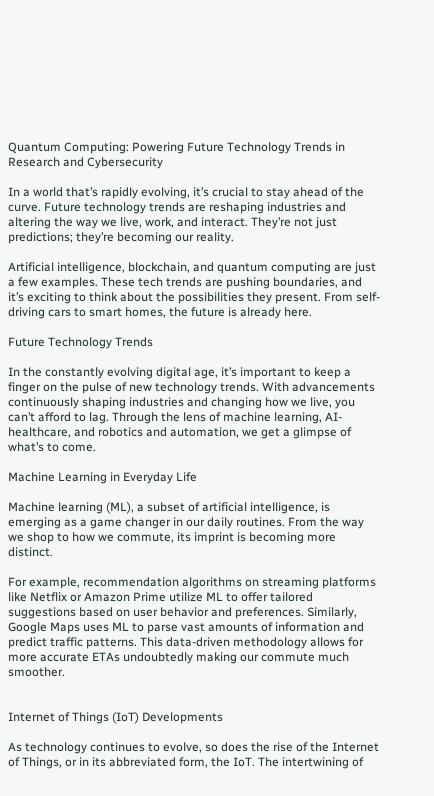Quantum Computing: Powering Future Technology Trends in Research and Cybersecurity

In a world that’s rapidly evolving, it’s crucial to stay ahead of the curve. Future technology trends are reshaping industries and altering the way we live, work, and interact. They’re not just predictions; they’re becoming our reality.

Artificial intelligence, blockchain, and quantum computing are just a few examples. These tech trends are pushing boundaries, and it’s exciting to think about the possibilities they present. From self-driving cars to smart homes, the future is already here.

Future Technology Trends

In the constantly evolving digital age, it’s important to keep a finger on the pulse of new technology trends. With advancements continuously shaping industries and changing how we live, you can’t afford to lag. Through the lens of machine learning, AI-healthcare, and robotics and automation, we get a glimpse of what’s to come.

Machine Learning in Everyday Life

Machine learning (ML), a subset of artificial intelligence, is emerging as a game changer in our daily routines. From the way we shop to how we commute, its imprint is becoming more distinct.

For example, recommendation algorithms on streaming platforms like Netflix or Amazon Prime utilize ML to offer tailored suggestions based on user behavior and preferences. Similarly, Google Maps uses ML to parse vast amounts of information and predict traffic patterns. This data-driven methodology allows for more accurate ETAs undoubtedly making our commute much smoother.


Internet of Things (IoT) Developments

As technology continues to evolve, so does the rise of the Internet of Things, or in its abbreviated form, the IoT. The intertwining of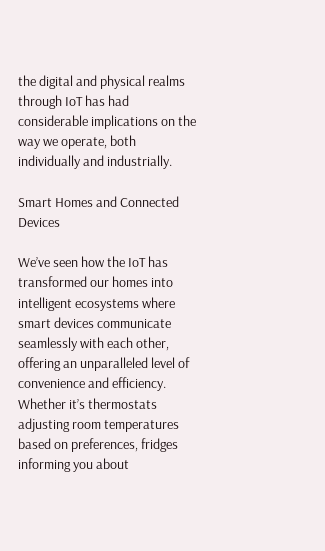the digital and physical realms through IoT has had considerable implications on the way we operate, both individually and industrially.

Smart Homes and Connected Devices

We’ve seen how the IoT has transformed our homes into intelligent ecosystems where smart devices communicate seamlessly with each other, offering an unparalleled level of convenience and efficiency. Whether it’s thermostats adjusting room temperatures based on preferences, fridges informing you about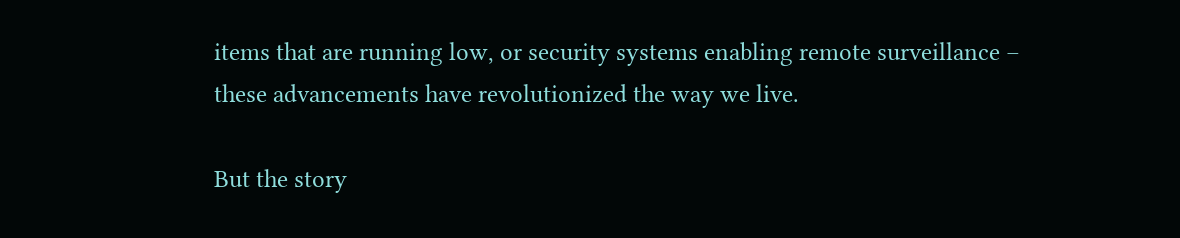items that are running low, or security systems enabling remote surveillance – these advancements have revolutionized the way we live.

But the story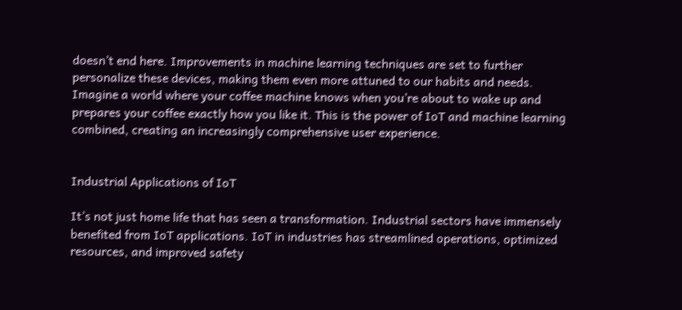doesn’t end here. Improvements in machine learning techniques are set to further personalize these devices, making them even more attuned to our habits and needs. Imagine a world where your coffee machine knows when you’re about to wake up and prepares your coffee exactly how you like it. This is the power of IoT and machine learning combined, creating an increasingly comprehensive user experience.


Industrial Applications of IoT

It’s not just home life that has seen a transformation. Industrial sectors have immensely benefited from IoT applications. IoT in industries has streamlined operations, optimized resources, and improved safety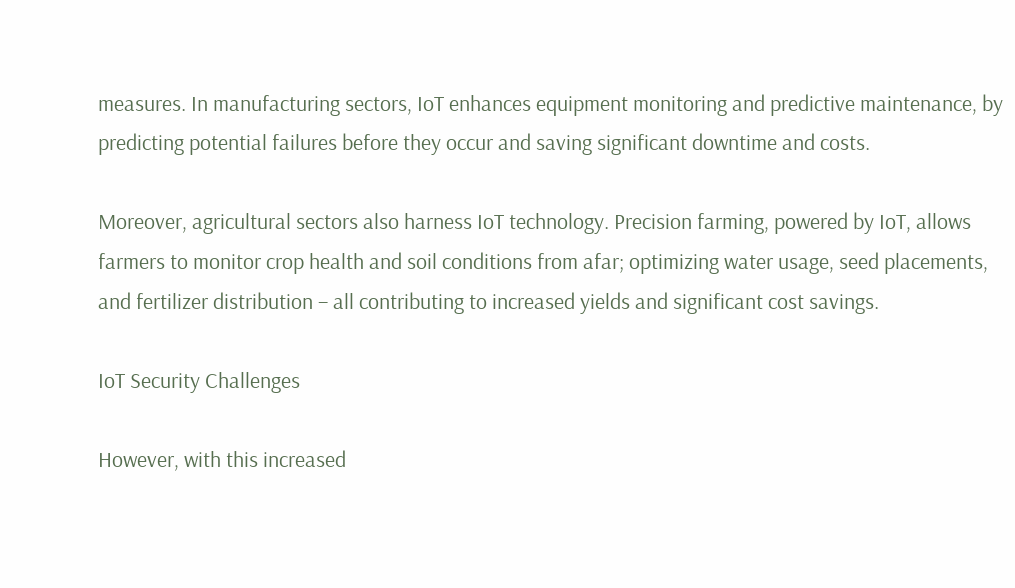measures. In manufacturing sectors, IoT enhances equipment monitoring and predictive maintenance, by predicting potential failures before they occur and saving significant downtime and costs.

Moreover, agricultural sectors also harness IoT technology. Precision farming, powered by IoT, allows farmers to monitor crop health and soil conditions from afar; optimizing water usage, seed placements, and fertilizer distribution – all contributing to increased yields and significant cost savings.

IoT Security Challenges

However, with this increased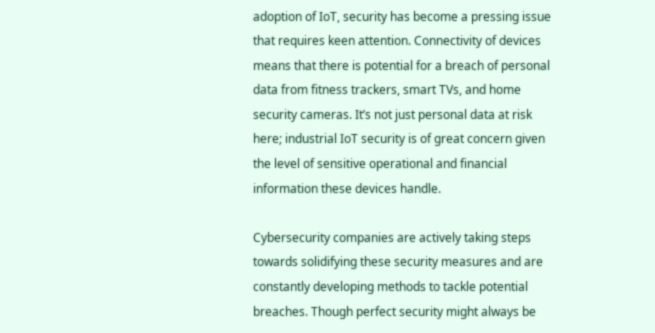adoption of IoT, security has become a pressing issue that requires keen attention. Connectivity of devices means that there is potential for a breach of personal data from fitness trackers, smart TVs, and home security cameras. It’s not just personal data at risk here; industrial IoT security is of great concern given the level of sensitive operational and financial information these devices handle.

Cybersecurity companies are actively taking steps towards solidifying these security measures and are constantly developing methods to tackle potential breaches. Though perfect security might always be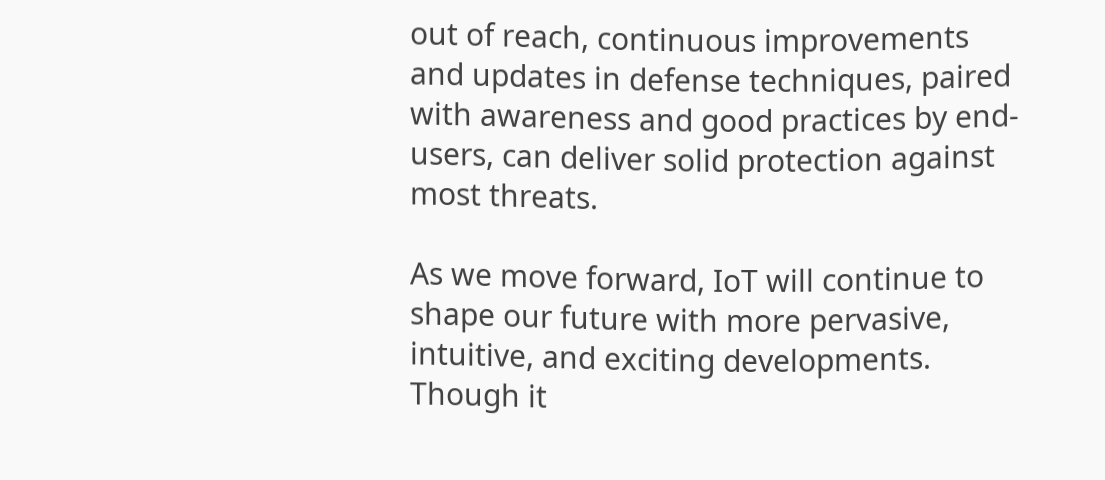out of reach, continuous improvements and updates in defense techniques, paired with awareness and good practices by end-users, can deliver solid protection against most threats.

As we move forward, IoT will continue to shape our future with more pervasive, intuitive, and exciting developments. Though it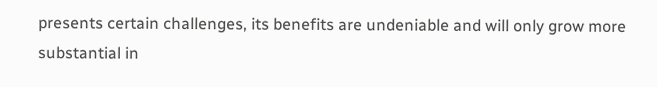presents certain challenges, its benefits are undeniable and will only grow more substantial in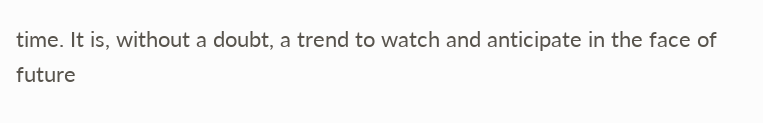time. It is, without a doubt, a trend to watch and anticipate in the face of future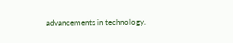advancements in technology.